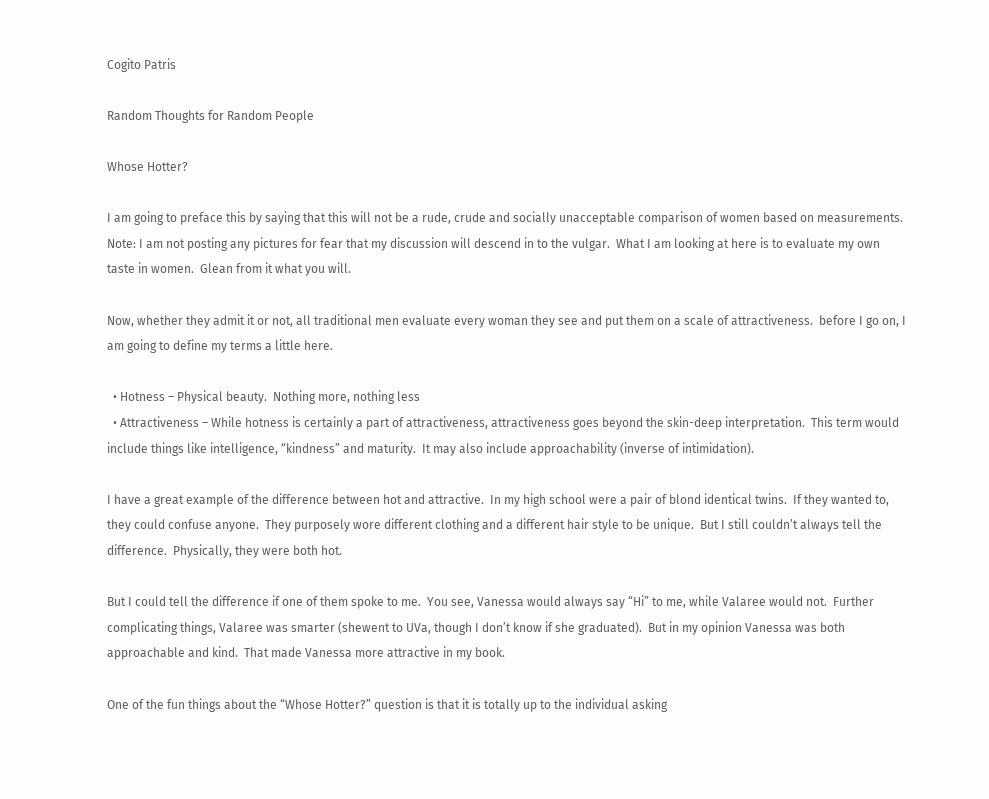Cogito Patris

Random Thoughts for Random People

Whose Hotter?

I am going to preface this by saying that this will not be a rude, crude and socially unacceptable comparison of women based on measurements.  Note: I am not posting any pictures for fear that my discussion will descend in to the vulgar.  What I am looking at here is to evaluate my own taste in women.  Glean from it what you will.

Now, whether they admit it or not, all traditional men evaluate every woman they see and put them on a scale of attractiveness.  before I go on, I am going to define my terms a little here.

  • Hotness – Physical beauty.  Nothing more, nothing less
  • Attractiveness – While hotness is certainly a part of attractiveness, attractiveness goes beyond the skin-deep interpretation.  This term would include things like intelligence, “kindness” and maturity.  It may also include approachability (inverse of intimidation).

I have a great example of the difference between hot and attractive.  In my high school were a pair of blond identical twins.  If they wanted to, they could confuse anyone.  They purposely wore different clothing and a different hair style to be unique.  But I still couldn’t always tell the difference.  Physically, they were both hot.

But I could tell the difference if one of them spoke to me.  You see, Vanessa would always say “Hi” to me, while Valaree would not.  Further complicating things, Valaree was smarter (shewent to UVa, though I don’t know if she graduated).  But in my opinion Vanessa was both approachable and kind.  That made Vanessa more attractive in my book.

One of the fun things about the “Whose Hotter?” question is that it is totally up to the individual asking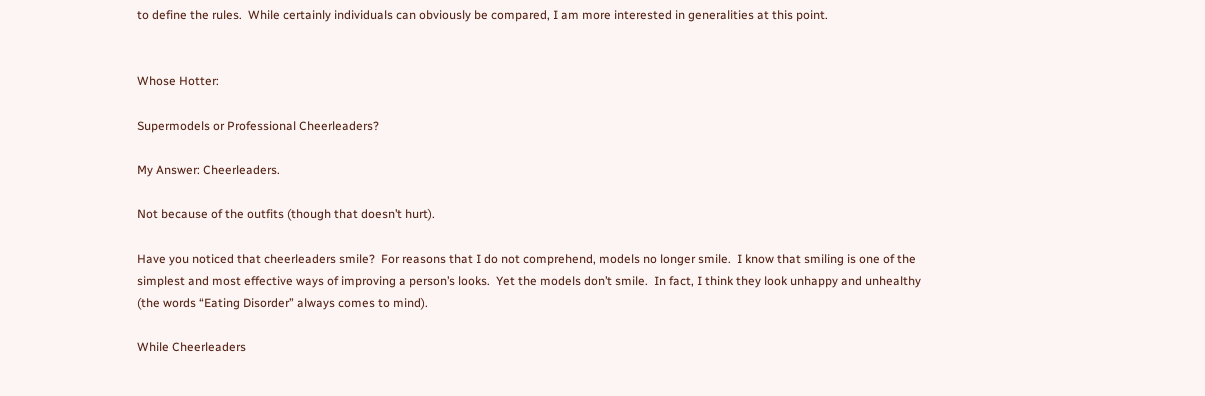to define the rules.  While certainly individuals can obviously be compared, I am more interested in generalities at this point.


Whose Hotter:

Supermodels or Professional Cheerleaders?

My Answer: Cheerleaders.

Not because of the outfits (though that doesn’t hurt).

Have you noticed that cheerleaders smile?  For reasons that I do not comprehend, models no longer smile.  I know that smiling is one of the simplest and most effective ways of improving a person’s looks.  Yet the models don’t smile.  In fact, I think they look unhappy and unhealthy (the words “Eating Disorder” always comes to mind).

While Cheerleaders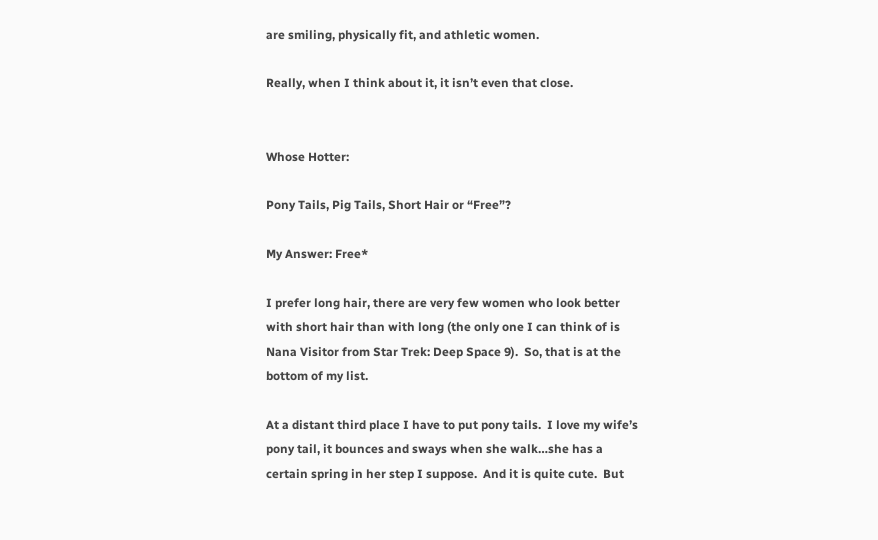are smiling, physically fit, and athletic women.

Really, when I think about it, it isn’t even that close.


Whose Hotter:

Pony Tails, Pig Tails, Short Hair or “Free”?

My Answer: Free*

I prefer long hair, there are very few women who look better with short hair than with long (the only one I can think of is Nana Visitor from Star Trek: Deep Space 9).  So, that is at the bottom of my list.

At a distant third place I have to put pony tails.  I love my wife’s pony tail, it bounces and sways when she walk…she has a certain spring in her step I suppose.  And it is quite cute.  But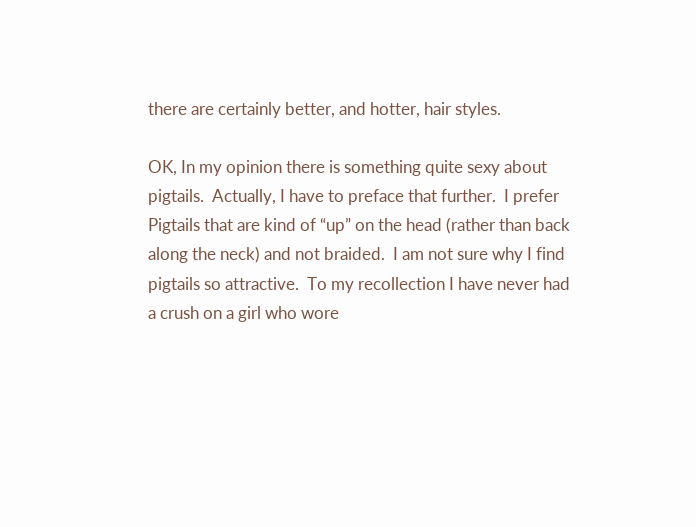there are certainly better, and hotter, hair styles.

OK, In my opinion there is something quite sexy about pigtails.  Actually, I have to preface that further.  I prefer Pigtails that are kind of “up” on the head (rather than back along the neck) and not braided.  I am not sure why I find pigtails so attractive.  To my recollection I have never had a crush on a girl who wore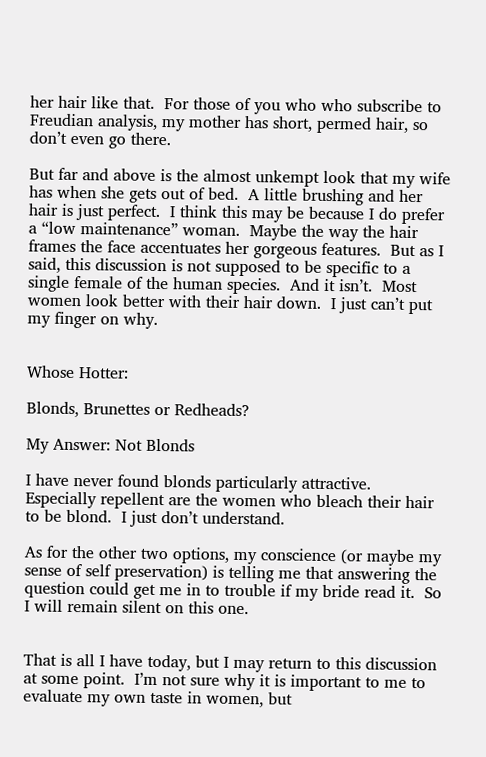her hair like that.  For those of you who who subscribe to Freudian analysis, my mother has short, permed hair, so don’t even go there.

But far and above is the almost unkempt look that my wife has when she gets out of bed.  A little brushing and her hair is just perfect.  I think this may be because I do prefer a “low maintenance” woman.  Maybe the way the hair frames the face accentuates her gorgeous features.  But as I said, this discussion is not supposed to be specific to a single female of the human species.  And it isn’t.  Most women look better with their hair down.  I just can’t put my finger on why.


Whose Hotter:

Blonds, Brunettes or Redheads?

My Answer: Not Blonds

I have never found blonds particularly attractive.  Especially repellent are the women who bleach their hair to be blond.  I just don’t understand.

As for the other two options, my conscience (or maybe my sense of self preservation) is telling me that answering the question could get me in to trouble if my bride read it.  So I will remain silent on this one.


That is all I have today, but I may return to this discussion at some point.  I’m not sure why it is important to me to evaluate my own taste in women, but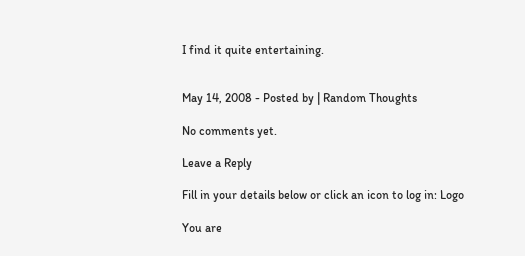I find it quite entertaining.


May 14, 2008 - Posted by | Random Thoughts

No comments yet.

Leave a Reply

Fill in your details below or click an icon to log in: Logo

You are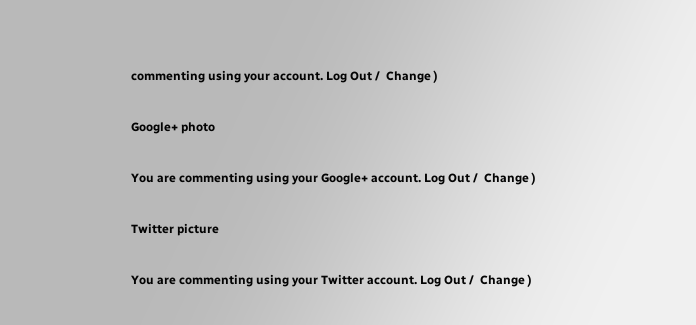commenting using your account. Log Out /  Change )

Google+ photo

You are commenting using your Google+ account. Log Out /  Change )

Twitter picture

You are commenting using your Twitter account. Log Out /  Change )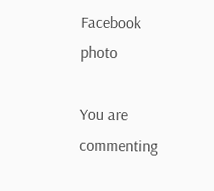Facebook photo

You are commenting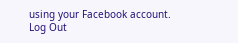using your Facebook account. Log Out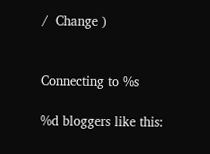/  Change )


Connecting to %s

%d bloggers like this: